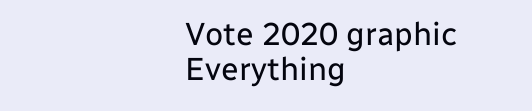Vote 2020 graphic
Everything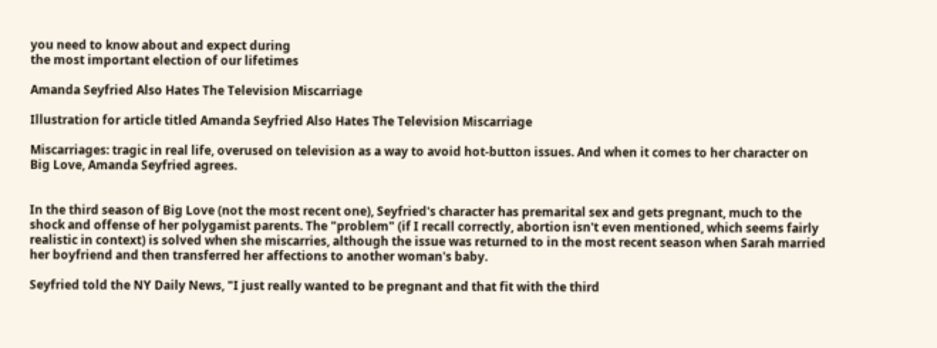you need to know about and expect during
the most important election of our lifetimes

Amanda Seyfried Also Hates The Television Miscarriage

Illustration for article titled Amanda Seyfried Also Hates The Television Miscarriage

Miscarriages: tragic in real life, overused on television as a way to avoid hot-button issues. And when it comes to her character on Big Love, Amanda Seyfried agrees.


In the third season of Big Love (not the most recent one), Seyfried's character has premarital sex and gets pregnant, much to the shock and offense of her polygamist parents. The "problem" (if I recall correctly, abortion isn't even mentioned, which seems fairly realistic in context) is solved when she miscarries, although the issue was returned to in the most recent season when Sarah married her boyfriend and then transferred her affections to another woman's baby.

Seyfried told the NY Daily News, "I just really wanted to be pregnant and that fit with the third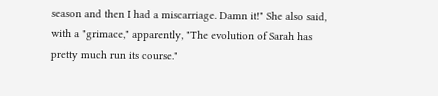season and then I had a miscarriage. Damn it!" She also said, with a "grimace," apparently, "The evolution of Sarah has pretty much run its course."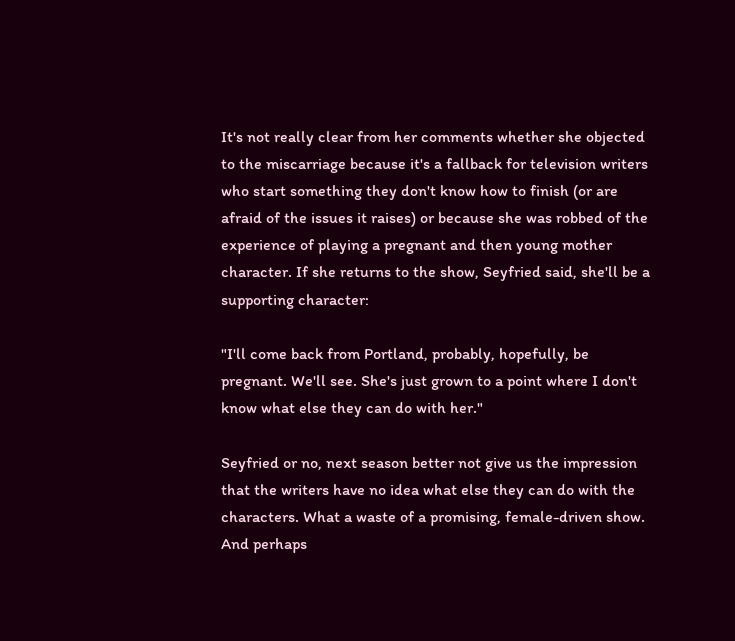It's not really clear from her comments whether she objected to the miscarriage because it's a fallback for television writers who start something they don't know how to finish (or are afraid of the issues it raises) or because she was robbed of the experience of playing a pregnant and then young mother character. If she returns to the show, Seyfried said, she'll be a supporting character:

"I'll come back from Portland, probably, hopefully, be pregnant. We'll see. She's just grown to a point where I don't know what else they can do with her."

Seyfried or no, next season better not give us the impression that the writers have no idea what else they can do with the characters. What a waste of a promising, female-driven show. And perhaps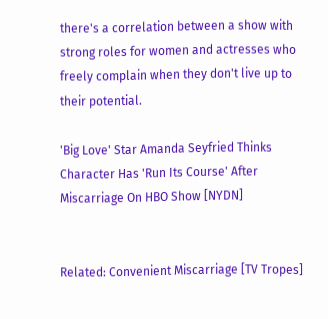there's a correlation between a show with strong roles for women and actresses who freely complain when they don't live up to their potential.

'Big Love' Star Amanda Seyfried Thinks Character Has 'Run Its Course' After Miscarriage On HBO Show [NYDN]


Related: Convenient Miscarriage [TV Tropes]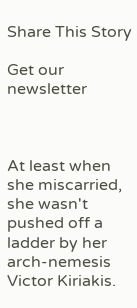Share This Story

Get our newsletter



At least when she miscarried, she wasn't pushed off a ladder by her arch-nemesis Victor Kiriakis.